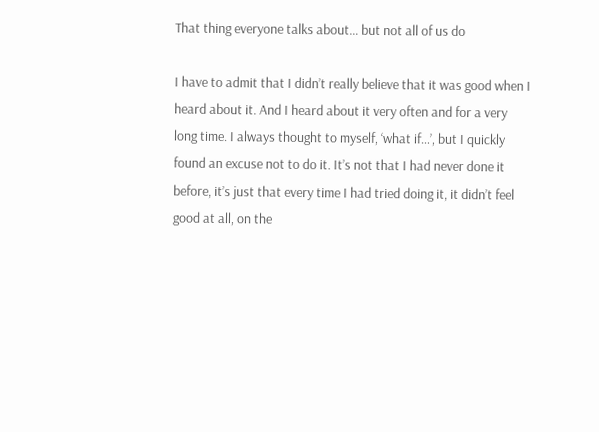That thing everyone talks about… but not all of us do

I have to admit that I didn’t really believe that it was good when I heard about it. And I heard about it very often and for a very long time. I always thought to myself, ‘what if…’, but I quickly found an excuse not to do it. It’s not that I had never done it before, it’s just that every time I had tried doing it, it didn’t feel good at all, on the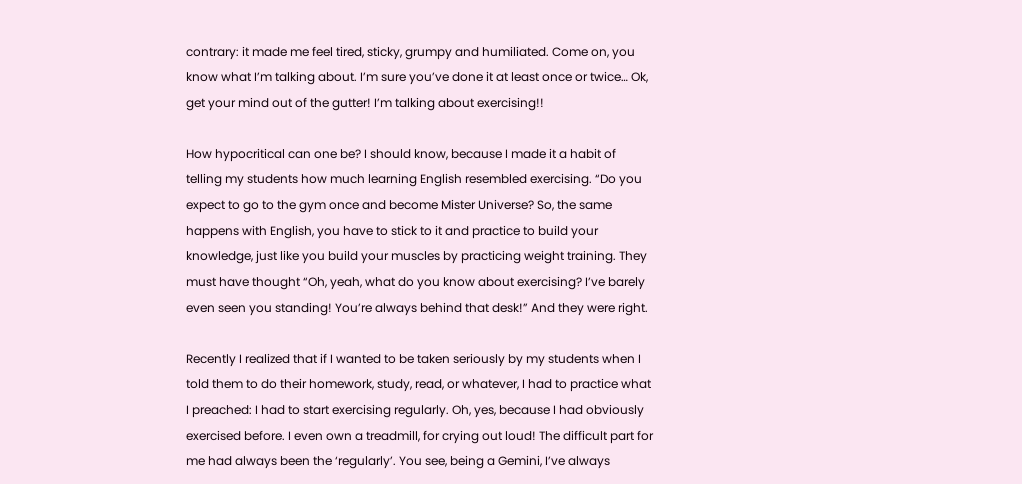contrary: it made me feel tired, sticky, grumpy and humiliated. Come on, you know what I’m talking about. I’m sure you’ve done it at least once or twice… Ok, get your mind out of the gutter! I’m talking about exercising!!

How hypocritical can one be? I should know, because I made it a habit of telling my students how much learning English resembled exercising. “Do you expect to go to the gym once and become Mister Universe? So, the same happens with English, you have to stick to it and practice to build your knowledge, just like you build your muscles by practicing weight training. They must have thought “Oh, yeah, what do you know about exercising? I’ve barely even seen you standing! You’re always behind that desk!” And they were right.

Recently I realized that if I wanted to be taken seriously by my students when I told them to do their homework, study, read, or whatever, I had to practice what I preached: I had to start exercising regularly. Oh, yes, because I had obviously exercised before. I even own a treadmill, for crying out loud! The difficult part for me had always been the ‘regularly’. You see, being a Gemini, I’ve always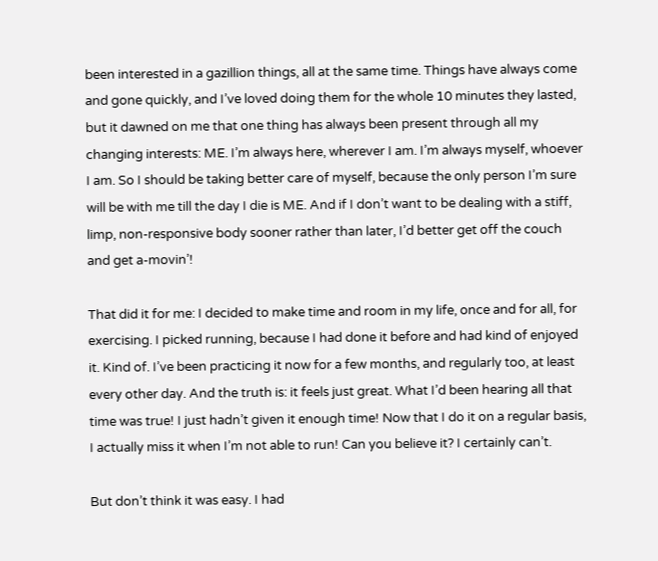been interested in a gazillion things, all at the same time. Things have always come and gone quickly, and I’ve loved doing them for the whole 10 minutes they lasted, but it dawned on me that one thing has always been present through all my changing interests: ME. I’m always here, wherever I am. I’m always myself, whoever I am. So I should be taking better care of myself, because the only person I’m sure will be with me till the day I die is ME. And if I don’t want to be dealing with a stiff, limp, non-responsive body sooner rather than later, I’d better get off the couch and get a-movin’!

That did it for me: I decided to make time and room in my life, once and for all, for exercising. I picked running, because I had done it before and had kind of enjoyed it. Kind of. I’ve been practicing it now for a few months, and regularly too, at least every other day. And the truth is: it feels just great. What I’d been hearing all that time was true! I just hadn’t given it enough time! Now that I do it on a regular basis, I actually miss it when I’m not able to run! Can you believe it? I certainly can’t.

But don’t think it was easy. I had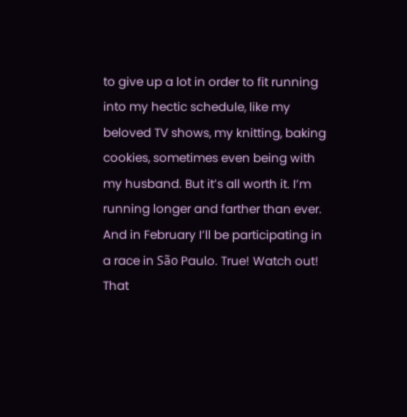to give up a lot in order to fit running into my hectic schedule, like my beloved TV shows, my knitting, baking cookies, sometimes even being with my husband. But it’s all worth it. I’m running longer and farther than ever. And in February I’ll be participating in a race in São Paulo. True! Watch out! That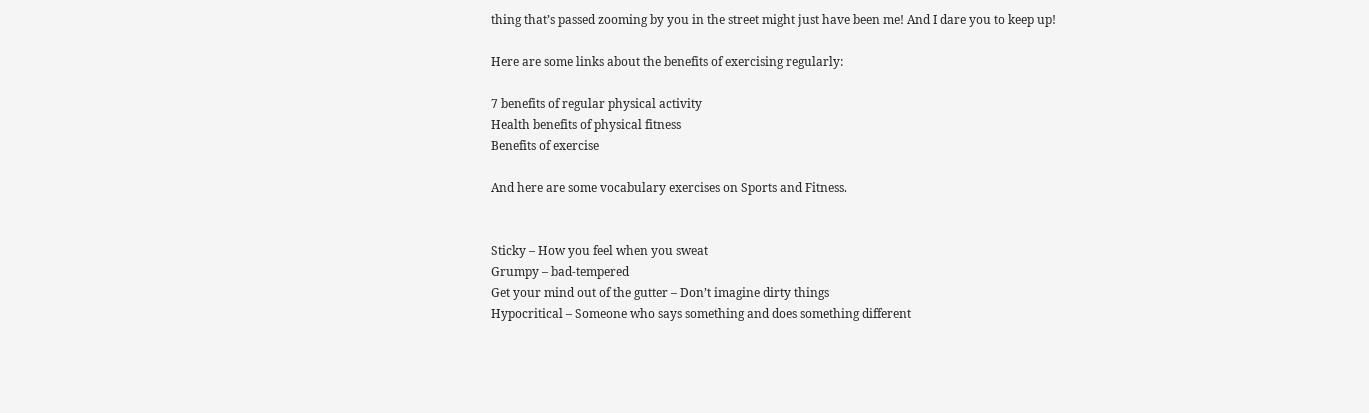thing that’s passed zooming by you in the street might just have been me! And I dare you to keep up!

Here are some links about the benefits of exercising regularly:

7 benefits of regular physical activity
Health benefits of physical fitness
Benefits of exercise

And here are some vocabulary exercises on Sports and Fitness.


Sticky – How you feel when you sweat
Grumpy – bad-tempered
Get your mind out of the gutter – Don’t imagine dirty things
Hypocritical – Someone who says something and does something different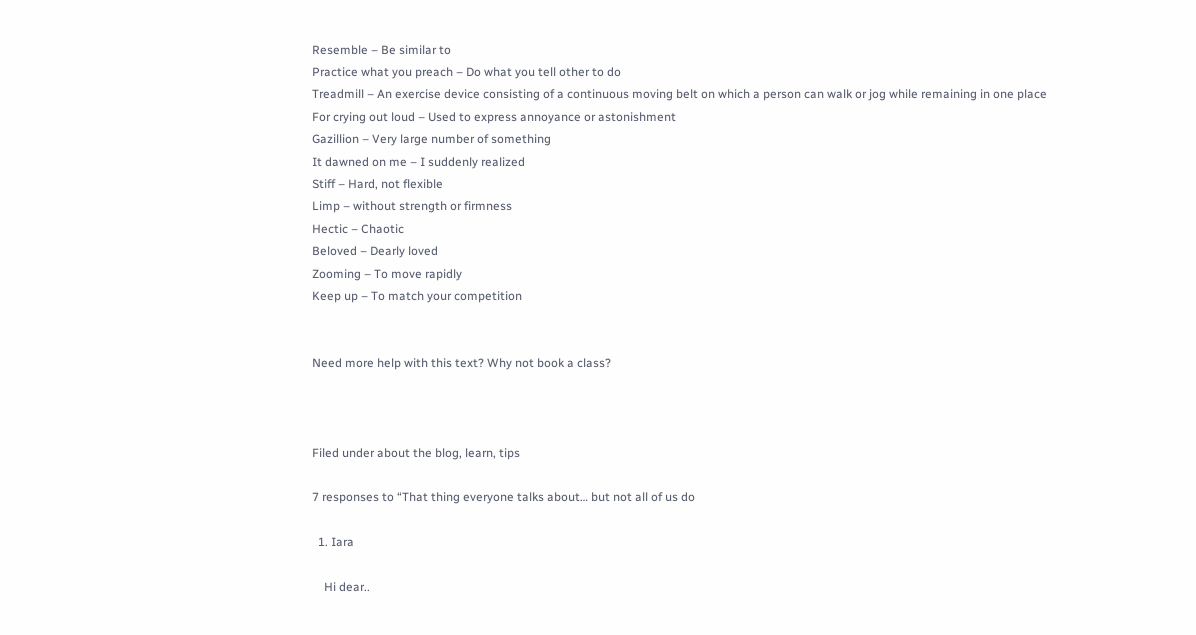Resemble – Be similar to
Practice what you preach – Do what you tell other to do
Treadmill – An exercise device consisting of a continuous moving belt on which a person can walk or jog while remaining in one place
For crying out loud – Used to express annoyance or astonishment
Gazillion – Very large number of something
It dawned on me – I suddenly realized
Stiff – Hard, not flexible
Limp – without strength or firmness
Hectic – Chaotic
Beloved – Dearly loved
Zooming – To move rapidly
Keep up – To match your competition


Need more help with this text? Why not book a class?



Filed under about the blog, learn, tips

7 responses to “That thing everyone talks about… but not all of us do

  1. Iara

    Hi dear..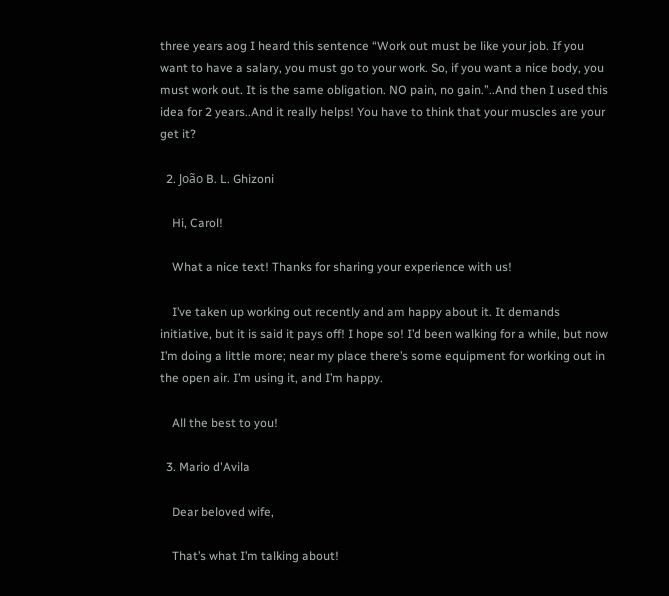three years aog I heard this sentence “Work out must be like your job. If you want to have a salary, you must go to your work. So, if you want a nice body, you must work out. It is the same obligation. NO pain, no gain.”..And then I used this idea for 2 years..And it really helps! You have to think that your muscles are your get it?

  2. João B. L. Ghizoni

    Hi, Carol!

    What a nice text! Thanks for sharing your experience with us!

    I’ve taken up working out recently and am happy about it. It demands initiative, but it is said it pays off! I hope so! I’d been walking for a while, but now I’m doing a little more; near my place there’s some equipment for working out in the open air. I’m using it, and I’m happy.

    All the best to you!

  3. Mario d'Avila

    Dear beloved wife,

    That’s what I’m talking about!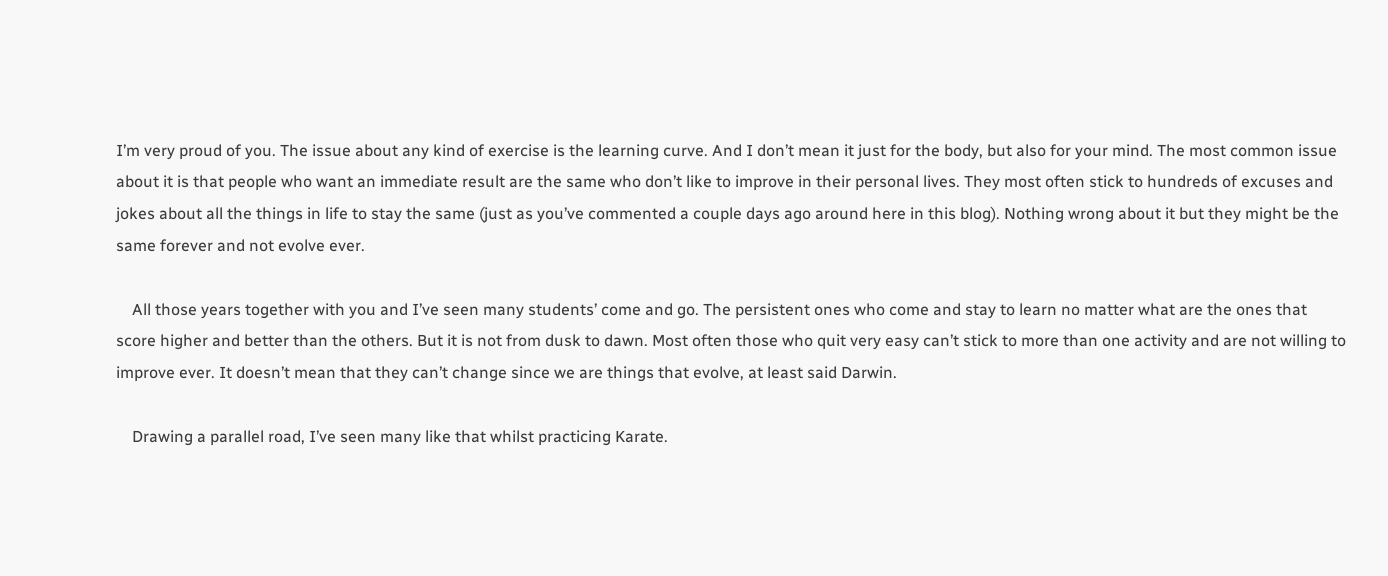I’m very proud of you. The issue about any kind of exercise is the learning curve. And I don’t mean it just for the body, but also for your mind. The most common issue about it is that people who want an immediate result are the same who don’t like to improve in their personal lives. They most often stick to hundreds of excuses and jokes about all the things in life to stay the same (just as you’ve commented a couple days ago around here in this blog). Nothing wrong about it but they might be the same forever and not evolve ever.

    All those years together with you and I’ve seen many students’ come and go. The persistent ones who come and stay to learn no matter what are the ones that score higher and better than the others. But it is not from dusk to dawn. Most often those who quit very easy can’t stick to more than one activity and are not willing to improve ever. It doesn’t mean that they can’t change since we are things that evolve, at least said Darwin.

    Drawing a parallel road, I’ve seen many like that whilst practicing Karate.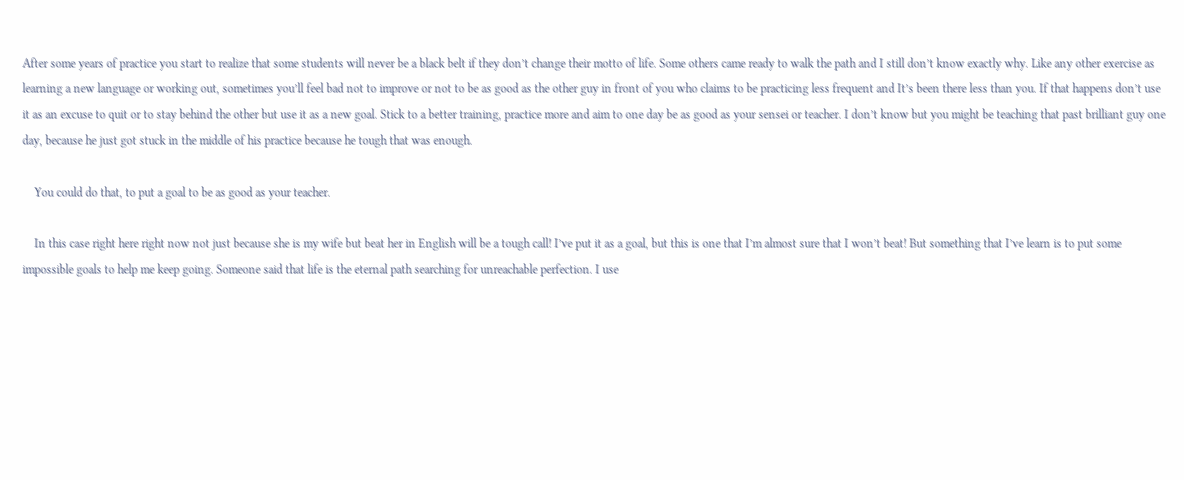After some years of practice you start to realize that some students will never be a black belt if they don’t change their motto of life. Some others came ready to walk the path and I still don’t know exactly why. Like any other exercise as learning a new language or working out, sometimes you’ll feel bad not to improve or not to be as good as the other guy in front of you who claims to be practicing less frequent and It’s been there less than you. If that happens don’t use it as an excuse to quit or to stay behind the other but use it as a new goal. Stick to a better training, practice more and aim to one day be as good as your sensei or teacher. I don’t know but you might be teaching that past brilliant guy one day, because he just got stuck in the middle of his practice because he tough that was enough.

    You could do that, to put a goal to be as good as your teacher.

    In this case right here right now not just because she is my wife but beat her in English will be a tough call! I’ve put it as a goal, but this is one that I’m almost sure that I won’t beat! But something that I’ve learn is to put some impossible goals to help me keep going. Someone said that life is the eternal path searching for unreachable perfection. I use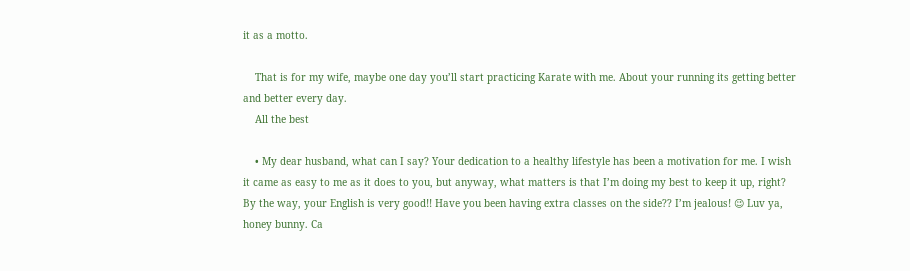it as a motto.

    That is for my wife, maybe one day you’ll start practicing Karate with me. About your running its getting better and better every day.
    All the best

    • My dear husband, what can I say? Your dedication to a healthy lifestyle has been a motivation for me. I wish it came as easy to me as it does to you, but anyway, what matters is that I’m doing my best to keep it up, right? By the way, your English is very good!! Have you been having extra classes on the side?? I’m jealous! 😉 Luv ya, honey bunny. Ca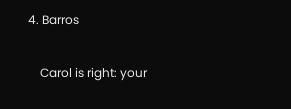4. Barros

    Carol is right: your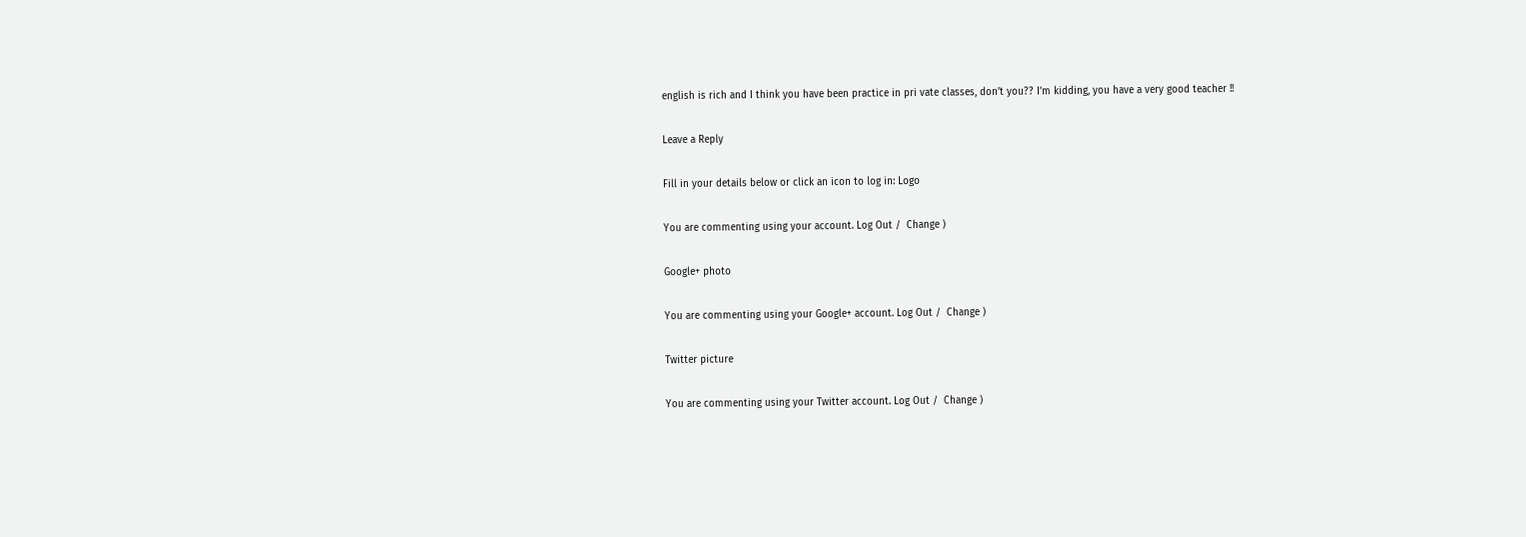english is rich and I think you have been practice in pri vate classes, don’t you?? I’m kidding, you have a very good teacher !!

Leave a Reply

Fill in your details below or click an icon to log in: Logo

You are commenting using your account. Log Out /  Change )

Google+ photo

You are commenting using your Google+ account. Log Out /  Change )

Twitter picture

You are commenting using your Twitter account. Log Out /  Change )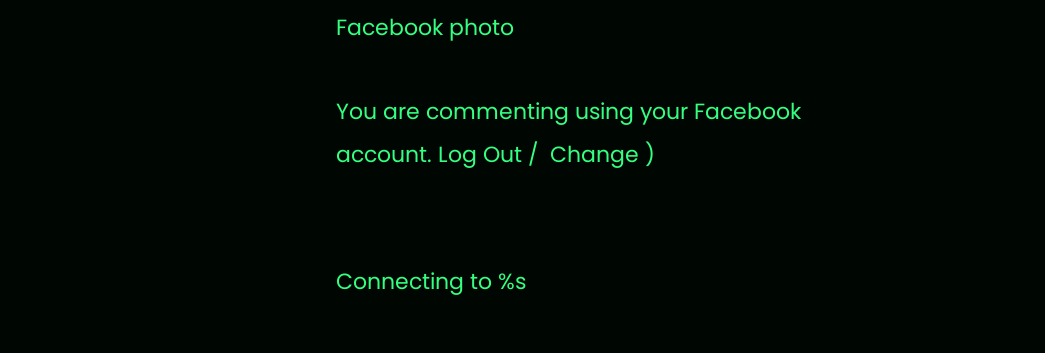Facebook photo

You are commenting using your Facebook account. Log Out /  Change )


Connecting to %s